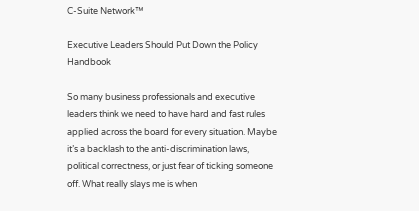C-Suite Network™

Executive Leaders Should Put Down the Policy Handbook

So many business professionals and executive leaders think we need to have hard and fast rules applied across the board for every situation. Maybe it’s a backlash to the anti-discrimination laws, political correctness, or just fear of ticking someone off. What really slays me is when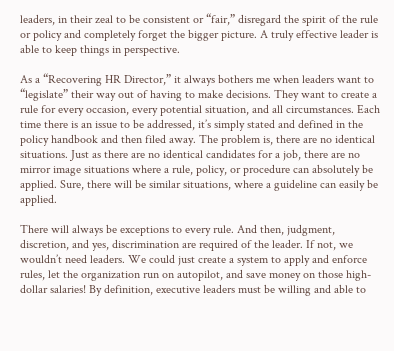leaders, in their zeal to be consistent or “fair,” disregard the spirit of the rule or policy and completely forget the bigger picture. A truly effective leader is able to keep things in perspective.

As a “Recovering HR Director,” it always bothers me when leaders want to “legislate” their way out of having to make decisions. They want to create a rule for every occasion, every potential situation, and all circumstances. Each time there is an issue to be addressed, it’s simply stated and defined in the policy handbook and then filed away. The problem is, there are no identical situations. Just as there are no identical candidates for a job, there are no mirror image situations where a rule, policy, or procedure can absolutely be applied. Sure, there will be similar situations, where a guideline can easily be applied.

There will always be exceptions to every rule. And then, judgment, discretion, and yes, discrimination are required of the leader. If not, we wouldn’t need leaders. We could just create a system to apply and enforce rules, let the organization run on autopilot, and save money on those high-dollar salaries! By definition, executive leaders must be willing and able to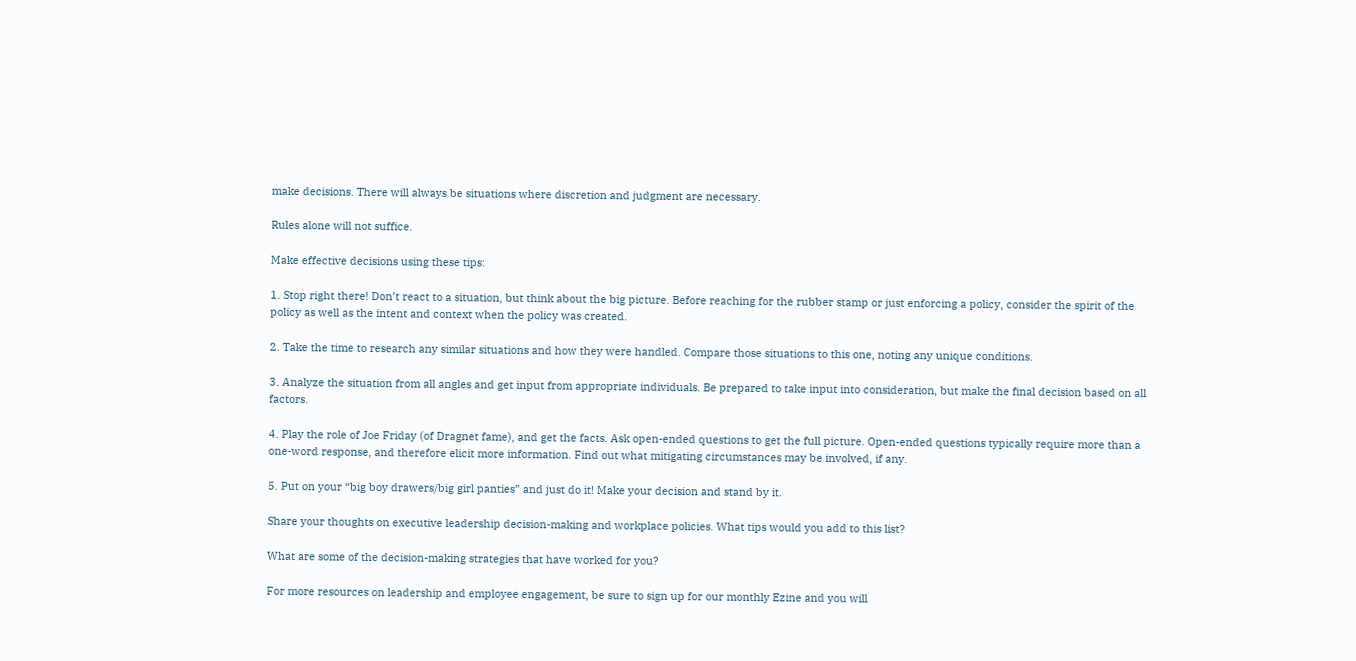make decisions. There will always be situations where discretion and judgment are necessary.

Rules alone will not suffice.

Make effective decisions using these tips:

1. Stop right there! Don’t react to a situation, but think about the big picture. Before reaching for the rubber stamp or just enforcing a policy, consider the spirit of the policy as well as the intent and context when the policy was created.

2. Take the time to research any similar situations and how they were handled. Compare those situations to this one, noting any unique conditions.

3. Analyze the situation from all angles and get input from appropriate individuals. Be prepared to take input into consideration, but make the final decision based on all factors.

4. Play the role of Joe Friday (of Dragnet fame), and get the facts. Ask open-ended questions to get the full picture. Open-ended questions typically require more than a one-word response, and therefore elicit more information. Find out what mitigating circumstances may be involved, if any.

5. Put on your “big boy drawers/big girl panties” and just do it! Make your decision and stand by it.

Share your thoughts on executive leadership decision-making and workplace policies. What tips would you add to this list?

What are some of the decision-making strategies that have worked for you?

For more resources on leadership and employee engagement, be sure to sign up for our monthly Ezine and you will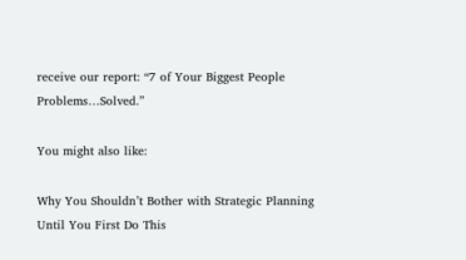receive our report: “7 of Your Biggest People Problems…Solved.”

You might also like:

Why You Shouldn’t Bother with Strategic Planning Until You First Do This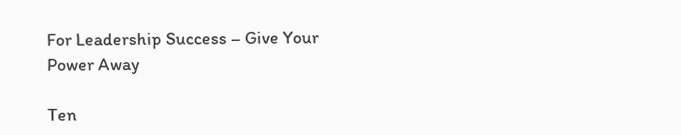For Leadership Success – Give Your Power Away

Ten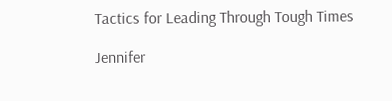Tactics for Leading Through Tough Times

Jennifer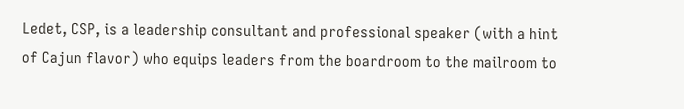Ledet, CSP, is a leadership consultant and professional speaker (with a hint of Cajun flavor) who equips leaders from the boardroom to the mailroom to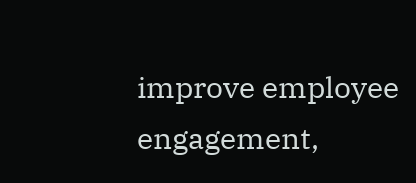improve employee engagement,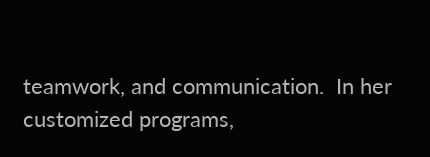teamwork, and communication.  In her customized programs,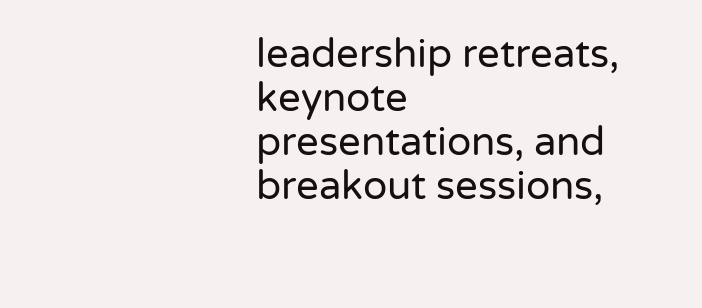leadership retreats, keynote presentations, and breakout sessions,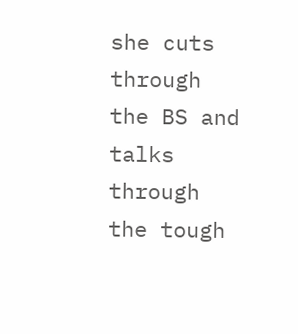she cuts through the BS and talks through the tough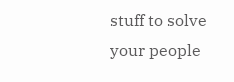stuff to solve your people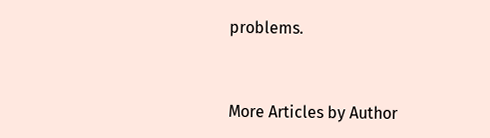problems.


More Articles by Author